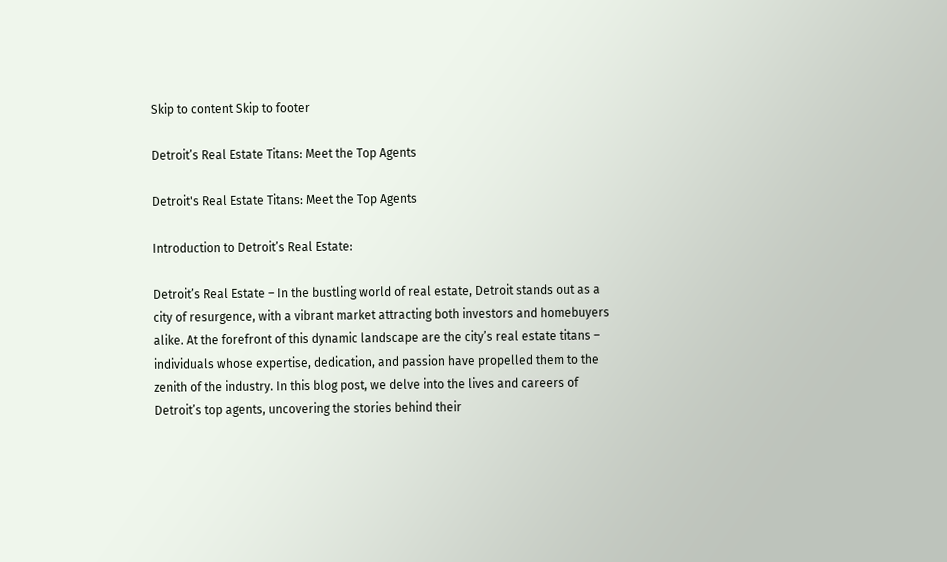Skip to content Skip to footer

Detroit’s Real Estate Titans: Meet the Top Agents

Detroit's Real Estate Titans: Meet the Top Agents

Introduction to Detroit’s Real Estate:

Detroit’s Real Estate – In the bustling world of real estate, Detroit stands out as a city of resurgence, with a vibrant market attracting both investors and homebuyers alike. At the forefront of this dynamic landscape are the city’s real estate titans – individuals whose expertise, dedication, and passion have propelled them to the zenith of the industry. In this blog post, we delve into the lives and careers of Detroit’s top agents, uncovering the stories behind their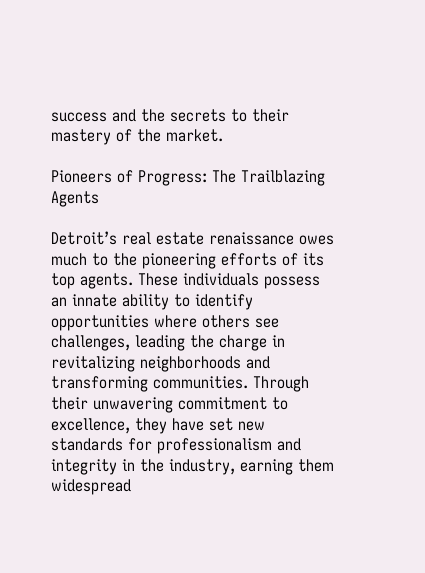success and the secrets to their mastery of the market.

Pioneers of Progress: The Trailblazing Agents

Detroit’s real estate renaissance owes much to the pioneering efforts of its top agents. These individuals possess an innate ability to identify opportunities where others see challenges, leading the charge in revitalizing neighborhoods and transforming communities. Through their unwavering commitment to excellence, they have set new standards for professionalism and integrity in the industry, earning them widespread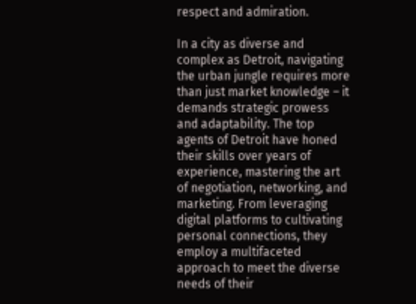respect and admiration.

In a city as diverse and complex as Detroit, navigating the urban jungle requires more than just market knowledge – it demands strategic prowess and adaptability. The top agents of Detroit have honed their skills over years of experience, mastering the art of negotiation, networking, and marketing. From leveraging digital platforms to cultivating personal connections, they employ a multifaceted approach to meet the diverse needs of their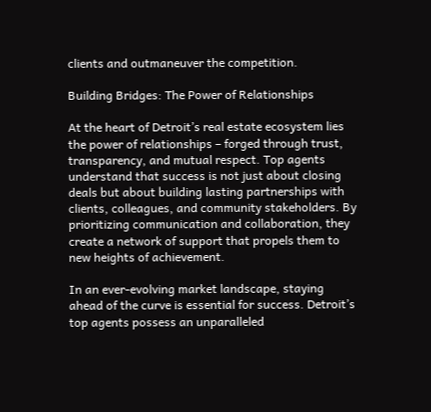clients and outmaneuver the competition.

Building Bridges: The Power of Relationships

At the heart of Detroit’s real estate ecosystem lies the power of relationships – forged through trust, transparency, and mutual respect. Top agents understand that success is not just about closing deals but about building lasting partnerships with clients, colleagues, and community stakeholders. By prioritizing communication and collaboration, they create a network of support that propels them to new heights of achievement.

In an ever-evolving market landscape, staying ahead of the curve is essential for success. Detroit’s top agents possess an unparalleled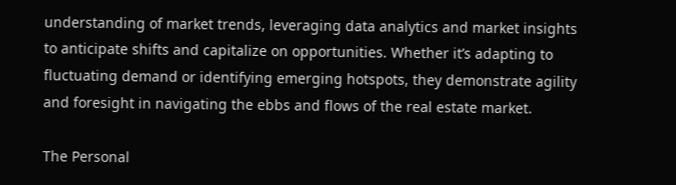understanding of market trends, leveraging data analytics and market insights to anticipate shifts and capitalize on opportunities. Whether it’s adapting to fluctuating demand or identifying emerging hotspots, they demonstrate agility and foresight in navigating the ebbs and flows of the real estate market.

The Personal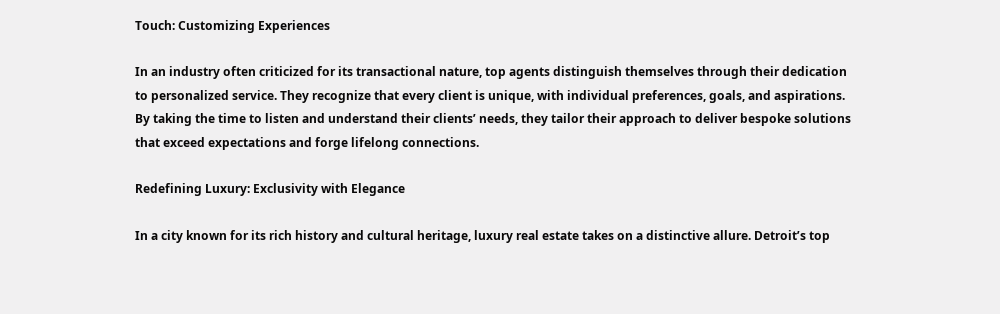Touch: Customizing Experiences

In an industry often criticized for its transactional nature, top agents distinguish themselves through their dedication to personalized service. They recognize that every client is unique, with individual preferences, goals, and aspirations. By taking the time to listen and understand their clients’ needs, they tailor their approach to deliver bespoke solutions that exceed expectations and forge lifelong connections.

Redefining Luxury: Exclusivity with Elegance

In a city known for its rich history and cultural heritage, luxury real estate takes on a distinctive allure. Detroit’s top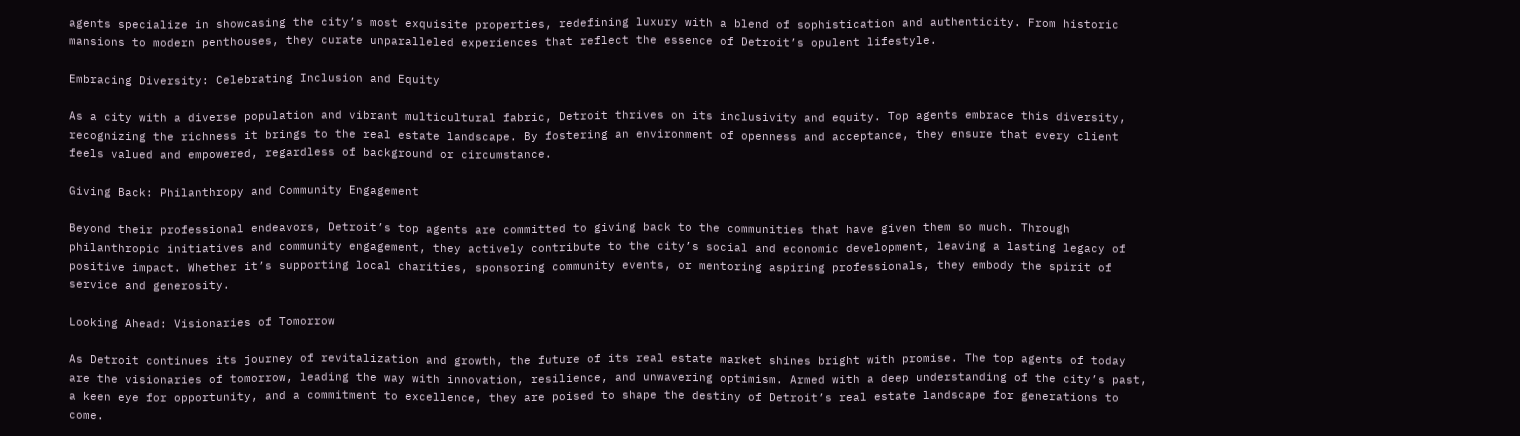agents specialize in showcasing the city’s most exquisite properties, redefining luxury with a blend of sophistication and authenticity. From historic mansions to modern penthouses, they curate unparalleled experiences that reflect the essence of Detroit’s opulent lifestyle.

Embracing Diversity: Celebrating Inclusion and Equity

As a city with a diverse population and vibrant multicultural fabric, Detroit thrives on its inclusivity and equity. Top agents embrace this diversity, recognizing the richness it brings to the real estate landscape. By fostering an environment of openness and acceptance, they ensure that every client feels valued and empowered, regardless of background or circumstance.

Giving Back: Philanthropy and Community Engagement

Beyond their professional endeavors, Detroit’s top agents are committed to giving back to the communities that have given them so much. Through philanthropic initiatives and community engagement, they actively contribute to the city’s social and economic development, leaving a lasting legacy of positive impact. Whether it’s supporting local charities, sponsoring community events, or mentoring aspiring professionals, they embody the spirit of service and generosity.

Looking Ahead: Visionaries of Tomorrow

As Detroit continues its journey of revitalization and growth, the future of its real estate market shines bright with promise. The top agents of today are the visionaries of tomorrow, leading the way with innovation, resilience, and unwavering optimism. Armed with a deep understanding of the city’s past, a keen eye for opportunity, and a commitment to excellence, they are poised to shape the destiny of Detroit’s real estate landscape for generations to come.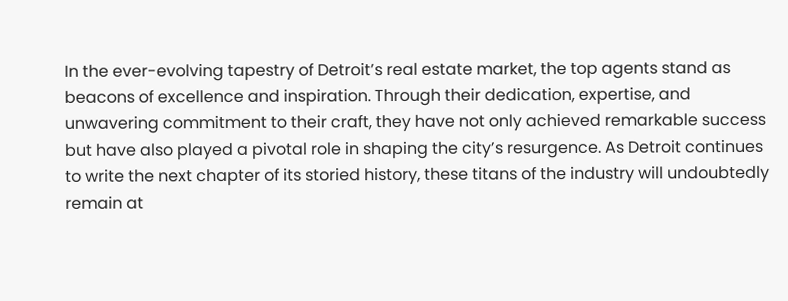In the ever-evolving tapestry of Detroit’s real estate market, the top agents stand as beacons of excellence and inspiration. Through their dedication, expertise, and unwavering commitment to their craft, they have not only achieved remarkable success but have also played a pivotal role in shaping the city’s resurgence. As Detroit continues to write the next chapter of its storied history, these titans of the industry will undoubtedly remain at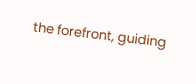the forefront, guiding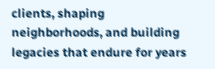clients, shaping neighborhoods, and building legacies that endure for years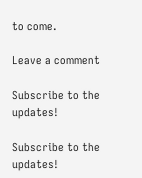to come.

Leave a comment

Subscribe to the updates!

Subscribe to the updates!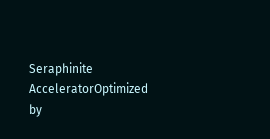Seraphinite AcceleratorOptimized by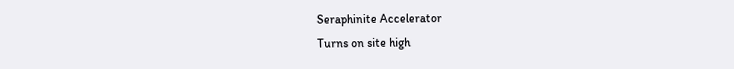Seraphinite Accelerator
Turns on site high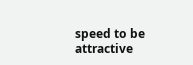speed to be attractive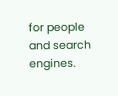for people and search engines.